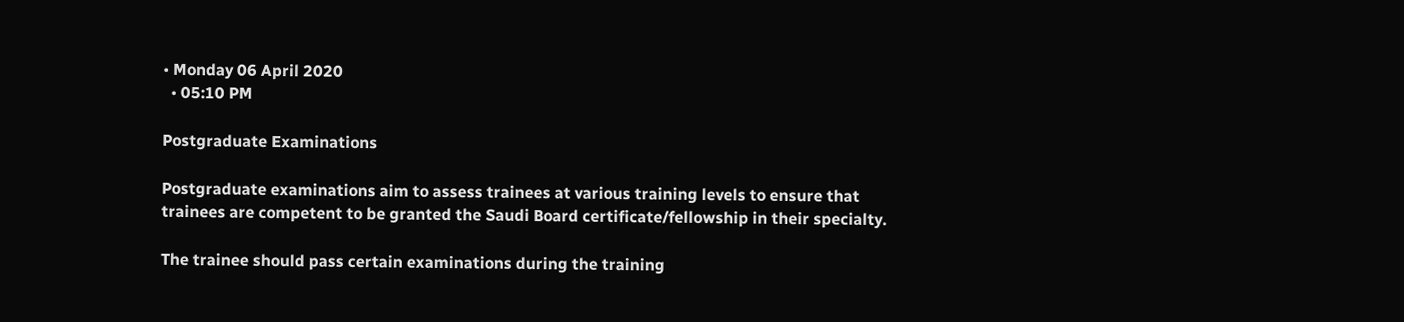• Monday 06 April 2020
  • 05:10 PM

Postgraduate Examinations

Postgraduate examinations aim to assess trainees at various training levels to ensure that trainees are competent to be granted the Saudi Board certificate/fellowship in their specialty.

The trainee should pass certain examinations during the training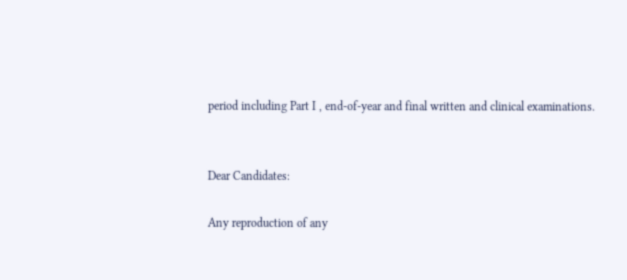period including Part I , end-of-year and final written and clinical examinations.


Dear Candidates:

Any reproduction of any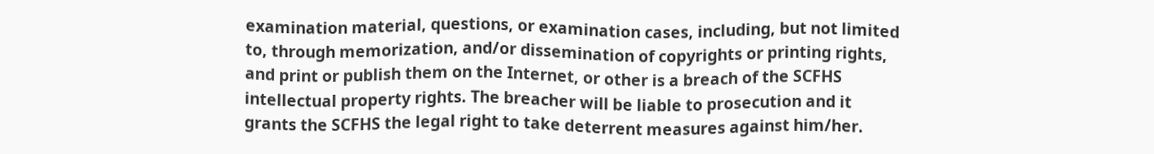examination material, questions, or examination cases, including, but not limited to, through memorization, and/or dissemination of copyrights or printing rights, and print or publish them on the Internet, or other is a breach of the SCFHS intellectual property rights. The breacher will be liable to prosecution and it grants the SCFHS the legal right to take deterrent measures against him/her.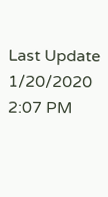Last Update 1/20/2020 2:07 PM